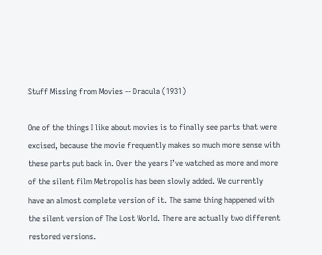Stuff Missing from Movies -- Dracula (1931)

One of the things I like about movies is to finally see parts that were excised, because the movie frequently makes so much more sense with these parts put back in. Over the years I’ve watched as more and more of the silent film Metropolis has been slowly added. We currently have an almost complete version of it. The same thing happened with the silent version of The Lost World. There are actually two different restored versions.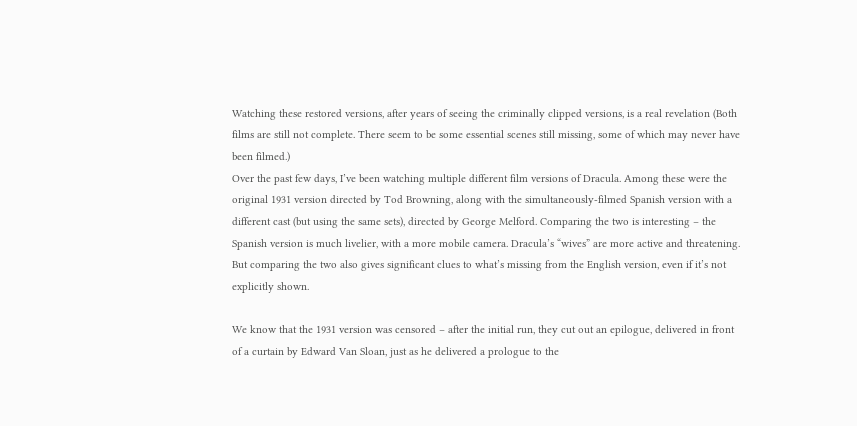Watching these restored versions, after years of seeing the criminally clipped versions, is a real revelation (Both films are still not complete. There seem to be some essential scenes still missing, some of which may never have been filmed.)
Over the past few days, I’ve been watching multiple different film versions of Dracula. Among these were the original 1931 version directed by Tod Browning, along with the simultaneously-filmed Spanish version with a different cast (but using the same sets), directed by George Melford. Comparing the two is interesting – the Spanish version is much livelier, with a more mobile camera. Dracula’s “wives” are more active and threatening. But comparing the two also gives significant clues to what’s missing from the English version, even if it’s not explicitly shown.

We know that the 1931 version was censored – after the initial run, they cut out an epilogue, delivered in front of a curtain by Edward Van Sloan, just as he delivered a prologue to the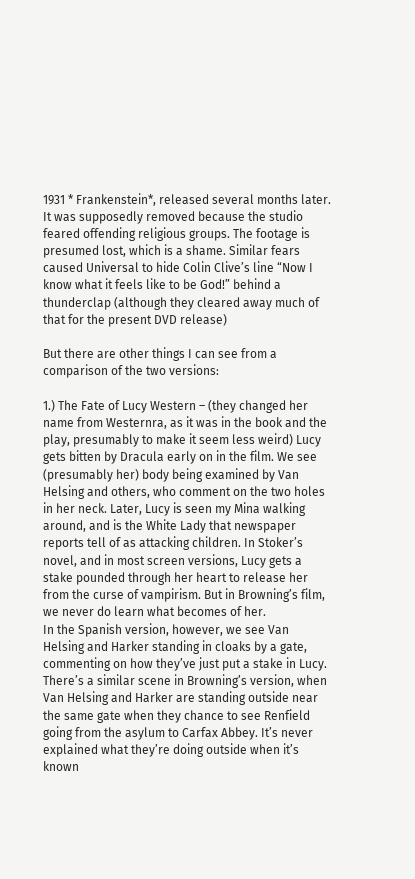1931 * Frankenstein*, released several months later. It was supposedly removed because the studio feared offending religious groups. The footage is presumed lost, which is a shame. Similar fears caused Universal to hide Colin Clive’s line “Now I know what it feels like to be God!” behind a thunderclap (although they cleared away much of that for the present DVD release)

But there are other things I can see from a comparison of the two versions:

1.) The Fate of Lucy Western – (they changed her name from Westernra, as it was in the book and the play, presumably to make it seem less weird) Lucy gets bitten by Dracula early on in the film. We see (presumably her) body being examined by Van Helsing and others, who comment on the two holes in her neck. Later, Lucy is seen my Mina walking around, and is the White Lady that newspaper reports tell of as attacking children. In Stoker’s novel, and in most screen versions, Lucy gets a stake pounded through her heart to release her from the curse of vampirism. But in Browning’s film, we never do learn what becomes of her.
In the Spanish version, however, we see Van Helsing and Harker standing in cloaks by a gate, commenting on how they’ve just put a stake in Lucy. There’s a similar scene in Browning’s version, when Van Helsing and Harker are standing outside near the same gate when they chance to see Renfield going from the asylum to Carfax Abbey. It’s never explained what they’re doing outside when it’s known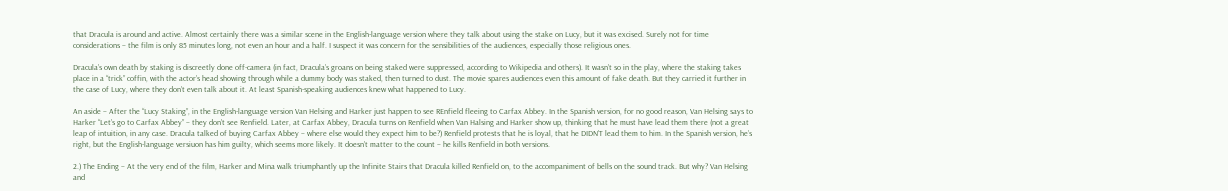that Dracula is around and active. Almost certainly there was a similar scene in the English-language version where they talk about using the stake on Lucy, but it was excised. Surely not for time considerations – the film is only 85 minutes long, not even an hour and a half. I suspect it was concern for the sensibilities of the audiences, especially those religious ones.

Dracula’s own death by staking is discreetly done off-camera (in fact, Dracula’s groans on being staked were suppressed, according to Wikipedia and others). It wasn’t so in the play, where the staking takes place in a “trick” coffin, with the actor’s head showing through while a dummy body was staked, then turned to dust. The movie spares audiences even this amount of fake death. But they carried it further in the case of Lucy, where they don’t even talk about it. At least Spanish-speaking audiences knew what happened to Lucy.

An aside – After the “Lucy Staking”, in the English-language version Van Helsing and Harker just happen to see REnfield fleeing to Carfax Abbey. In the Spanish version, for no good reason, Van Helsing says to Harker “Let’s go to Carfax Abbey” – they don’t see Renfield. Later, at Carfax Abbey, Dracula turns on Renfield when Van Halsing and Harker show up, thinking that he must have lead them there (not a great leap of intuition, in any case. Dracula talked of buying Carfax Abbey – where else would they expect him to be?) Renfield protests that he is loyal, that he DIDN’T lead them to him. In the Spanish version, he’s right, but the English-language versiuon has him guilty, which seems more likely. It doesn’t matter to the count – he kills Renfield in both versions.

2.) The Ending – At the very end of the film, Harker and Mina walk triumphantly up the Infinite Stairs that Dracula killed Renfield on, to the accompaniment of bells on the sound track. But why? Van Helsing and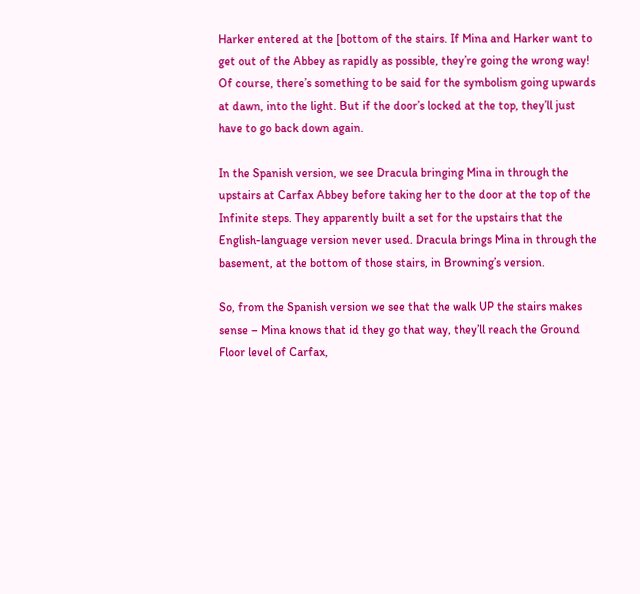Harker entered at the [bottom of the stairs. If Mina and Harker want to get out of the Abbey as rapidly as possible, they’re going the wrong way! Of course, there’s something to be said for the symbolism going upwards at dawn, into the light. But if the door’s locked at the top, they’ll just have to go back down again.

In the Spanish version, we see Dracula bringing Mina in through the upstairs at Carfax Abbey before taking her to the door at the top of the Infinite steps. They apparently built a set for the upstairs that the English-language version never used. Dracula brings Mina in through the basement, at the bottom of those stairs, in Browning’s version.

So, from the Spanish version we see that the walk UP the stairs makes sense – Mina knows that id they go that way, they’ll reach the Ground Floor level of Carfax,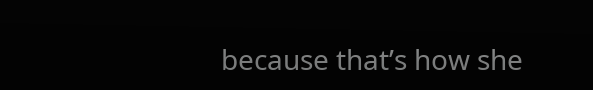because that’s how she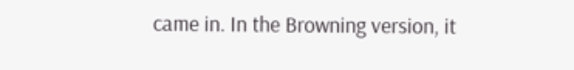came in. In the Browning version, it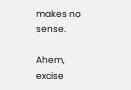makes no sense.

Ahem, excise